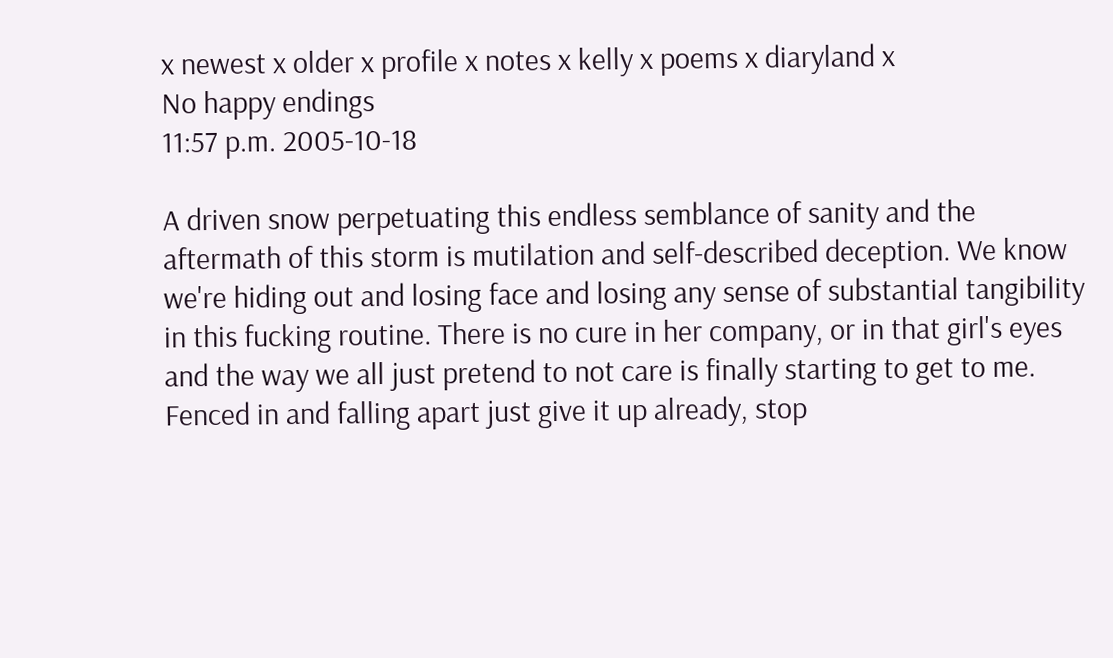x newest x older x profile x notes x kelly x poems x diaryland x
No happy endings
11:57 p.m. 2005-10-18

A driven snow perpetuating this endless semblance of sanity and the aftermath of this storm is mutilation and self-described deception. We know we're hiding out and losing face and losing any sense of substantial tangibility in this fucking routine. There is no cure in her company, or in that girl's eyes and the way we all just pretend to not care is finally starting to get to me. Fenced in and falling apart just give it up already, stop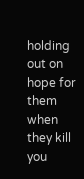holding out on hope for them when they kill you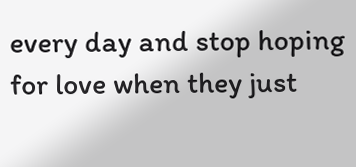every day and stop hoping for love when they just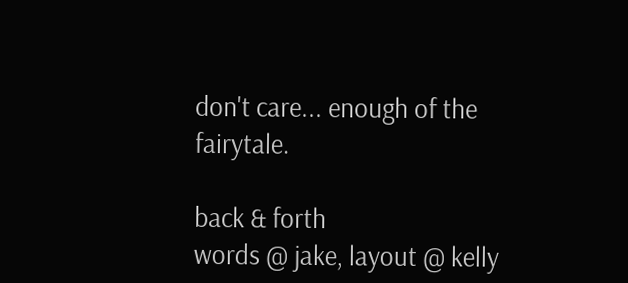don't care... enough of the fairytale.

back & forth
words @ jake, layout @ kelly